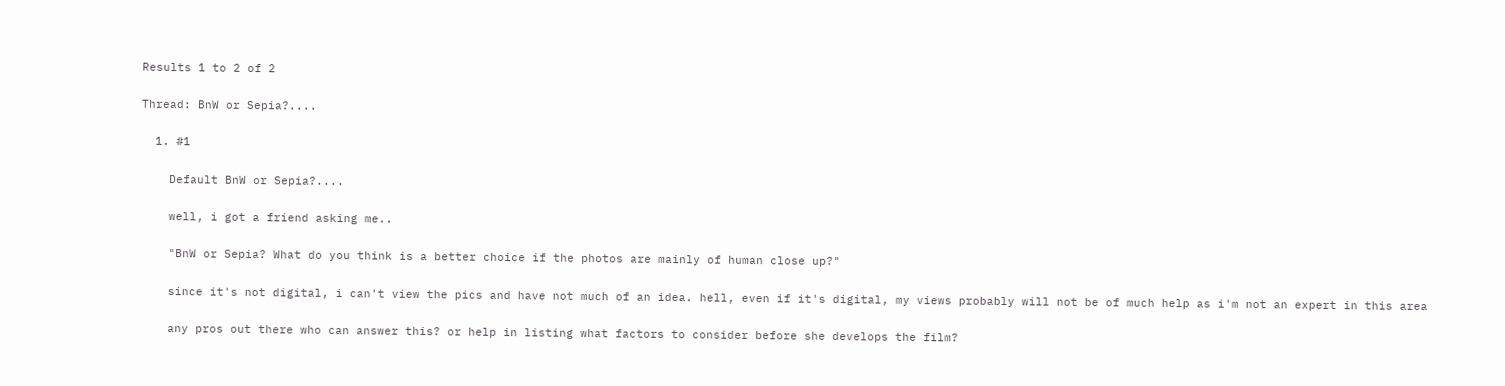Results 1 to 2 of 2

Thread: BnW or Sepia?....

  1. #1

    Default BnW or Sepia?....

    well, i got a friend asking me..

    "BnW or Sepia? What do you think is a better choice if the photos are mainly of human close up?"

    since it's not digital, i can't view the pics and have not much of an idea. hell, even if it's digital, my views probably will not be of much help as i'm not an expert in this area

    any pros out there who can answer this? or help in listing what factors to consider before she develops the film?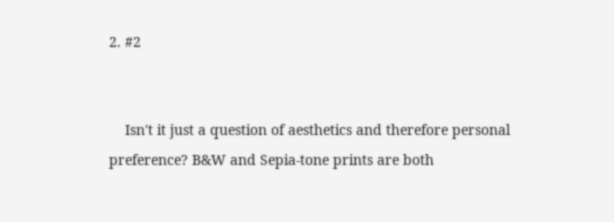2. #2


    Isn't it just a question of aesthetics and therefore personal preference? B&W and Sepia-tone prints are both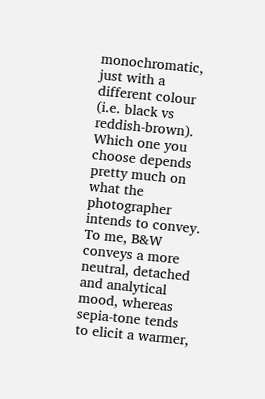monochromatic, just with a different colour (i.e. black vs reddish-brown). Which one you choose depends pretty much on what the photographer intends to convey. To me, B&W conveys a more neutral, detached and analytical mood, whereas sepia-tone tends to elicit a warmer,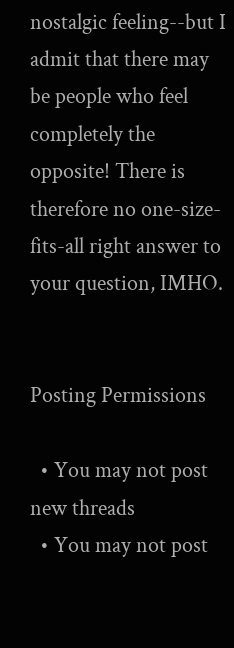nostalgic feeling--but I admit that there may be people who feel completely the opposite! There is therefore no one-size-fits-all right answer to your question, IMHO.


Posting Permissions

  • You may not post new threads
  • You may not post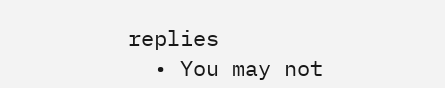replies
  • You may not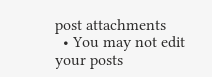post attachments
  • You may not edit your posts